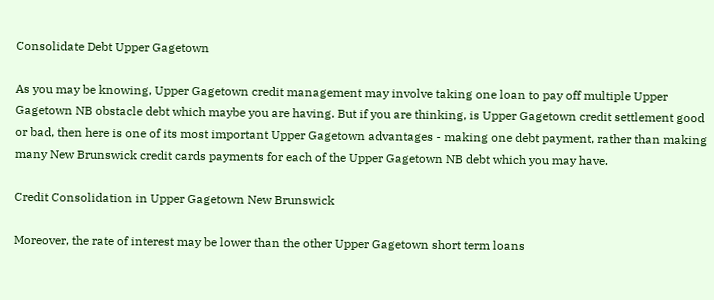Consolidate Debt Upper Gagetown

As you may be knowing, Upper Gagetown credit management may involve taking one loan to pay off multiple Upper Gagetown NB obstacle debt which maybe you are having. But if you are thinking, is Upper Gagetown credit settlement good or bad, then here is one of its most important Upper Gagetown advantages - making one debt payment, rather than making many New Brunswick credit cards payments for each of the Upper Gagetown NB debt which you may have.

Credit Consolidation in Upper Gagetown New Brunswick

Moreover, the rate of interest may be lower than the other Upper Gagetown short term loans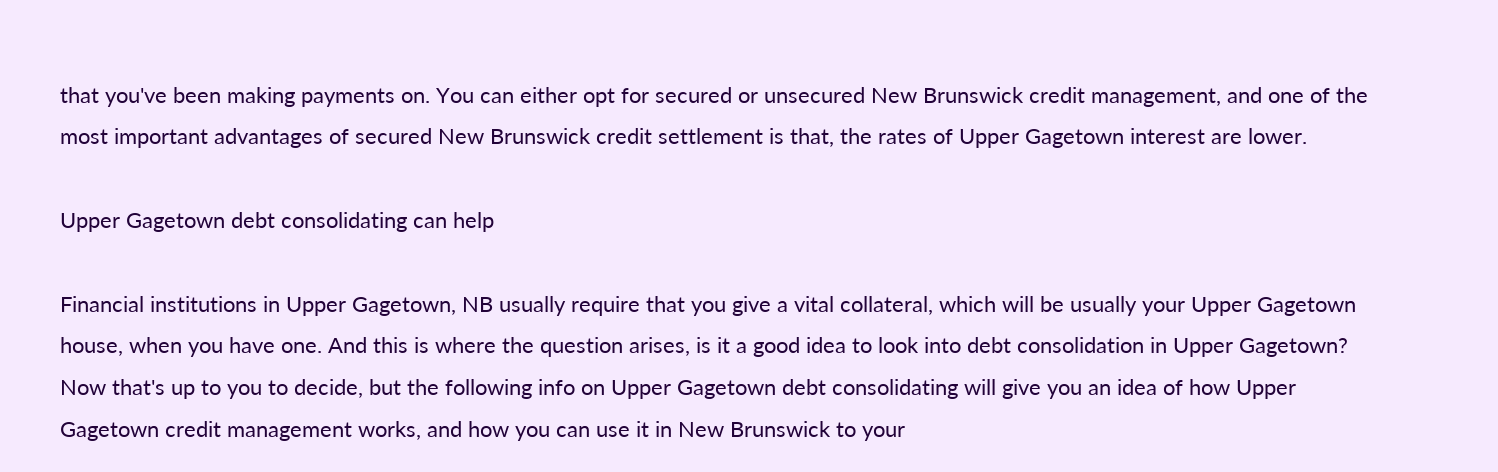that you've been making payments on. You can either opt for secured or unsecured New Brunswick credit management, and one of the most important advantages of secured New Brunswick credit settlement is that, the rates of Upper Gagetown interest are lower.

Upper Gagetown debt consolidating can help

Financial institutions in Upper Gagetown, NB usually require that you give a vital collateral, which will be usually your Upper Gagetown house, when you have one. And this is where the question arises, is it a good idea to look into debt consolidation in Upper Gagetown? Now that's up to you to decide, but the following info on Upper Gagetown debt consolidating will give you an idea of how Upper Gagetown credit management works, and how you can use it in New Brunswick to your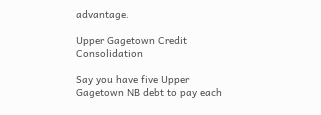advantage.

Upper Gagetown Credit Consolidation

Say you have five Upper Gagetown NB debt to pay each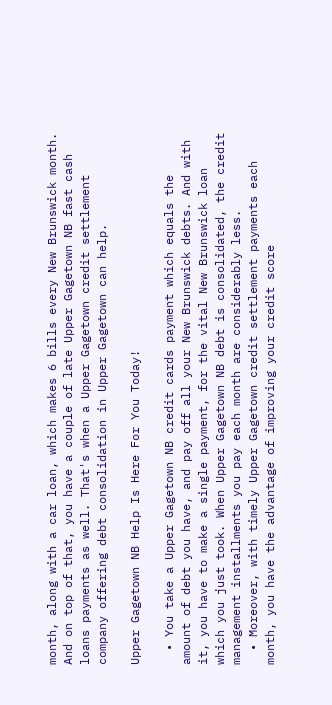month, along with a car loan, which makes 6 bills every New Brunswick month. And on top of that, you have a couple of late Upper Gagetown NB fast cash loans payments as well. That's when a Upper Gagetown credit settlement company offering debt consolidation in Upper Gagetown can help.

Upper Gagetown NB Help Is Here For You Today!

  • You take a Upper Gagetown NB credit cards payment which equals the amount of debt you have, and pay off all your New Brunswick debts. And with it, you have to make a single payment, for the vital New Brunswick loan which you just took. When Upper Gagetown NB debt is consolidated, the credit management installments you pay each month are considerably less.
  • Moreover, with timely Upper Gagetown credit settlement payments each month, you have the advantage of improving your credit score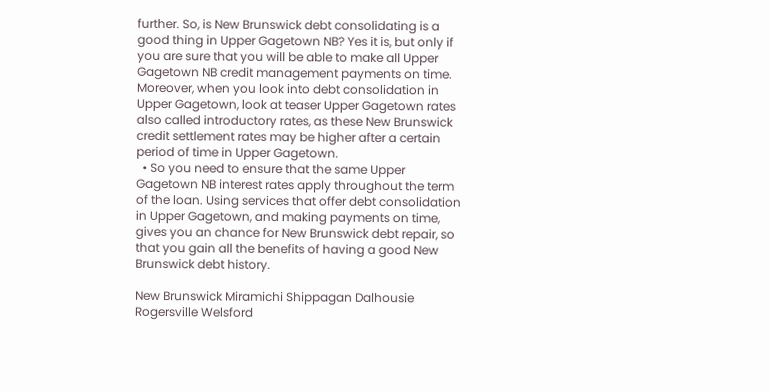further. So, is New Brunswick debt consolidating is a good thing in Upper Gagetown NB? Yes it is, but only if you are sure that you will be able to make all Upper Gagetown NB credit management payments on time. Moreover, when you look into debt consolidation in Upper Gagetown, look at teaser Upper Gagetown rates also called introductory rates, as these New Brunswick credit settlement rates may be higher after a certain period of time in Upper Gagetown.
  • So you need to ensure that the same Upper Gagetown NB interest rates apply throughout the term of the loan. Using services that offer debt consolidation in Upper Gagetown, and making payments on time, gives you an chance for New Brunswick debt repair, so that you gain all the benefits of having a good New Brunswick debt history.

New Brunswick Miramichi Shippagan Dalhousie Rogersville Welsford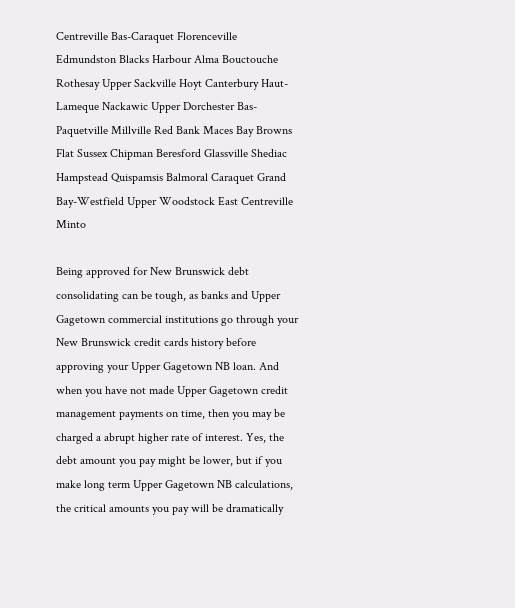Centreville Bas-Caraquet Florenceville Edmundston Blacks Harbour Alma Bouctouche Rothesay Upper Sackville Hoyt Canterbury Haut-Lameque Nackawic Upper Dorchester Bas-Paquetville Millville Red Bank Maces Bay Browns Flat Sussex Chipman Beresford Glassville Shediac Hampstead Quispamsis Balmoral Caraquet Grand Bay-Westfield Upper Woodstock East Centreville Minto

Being approved for New Brunswick debt consolidating can be tough, as banks and Upper Gagetown commercial institutions go through your New Brunswick credit cards history before approving your Upper Gagetown NB loan. And when you have not made Upper Gagetown credit management payments on time, then you may be charged a abrupt higher rate of interest. Yes, the debt amount you pay might be lower, but if you make long term Upper Gagetown NB calculations, the critical amounts you pay will be dramatically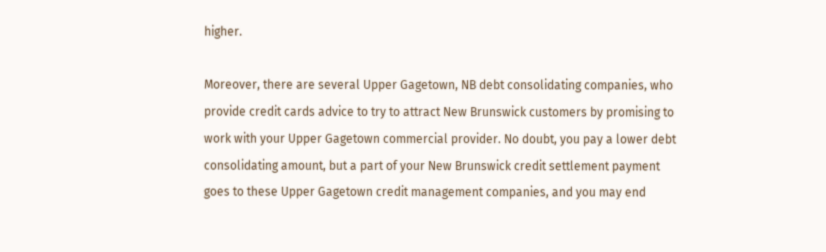higher.

Moreover, there are several Upper Gagetown, NB debt consolidating companies, who provide credit cards advice to try to attract New Brunswick customers by promising to work with your Upper Gagetown commercial provider. No doubt, you pay a lower debt consolidating amount, but a part of your New Brunswick credit settlement payment goes to these Upper Gagetown credit management companies, and you may end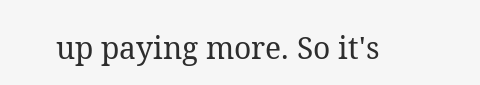up paying more. So it's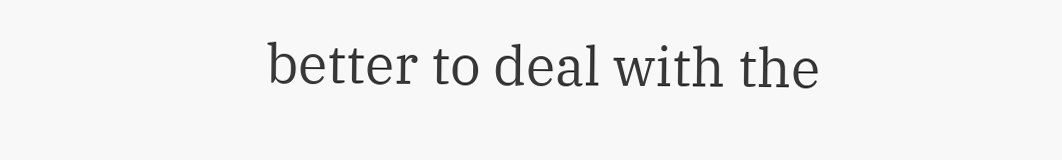better to deal with the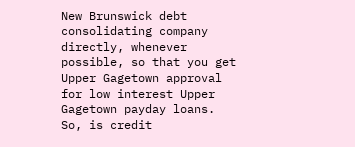New Brunswick debt consolidating company directly, whenever possible, so that you get Upper Gagetown approval for low interest Upper Gagetown payday loans. So, is credit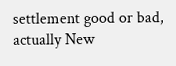settlement good or bad, actually New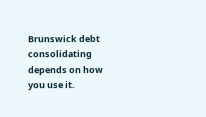Brunswick debt consolidating depends on how you use it.